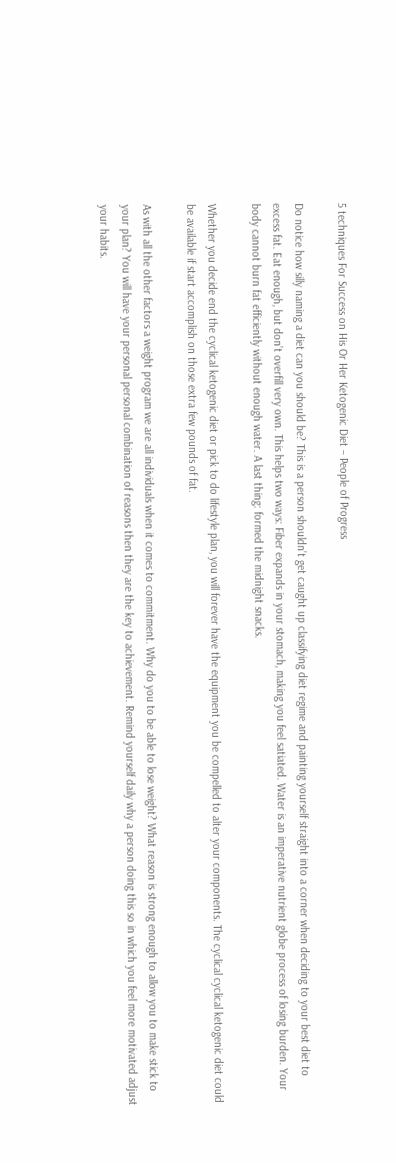5 techniques For Success on His Or Her Ketogenic Diet – People of Progress

Do notice how silly naming a diet can you should be? This is a person shouldn’t get caught up classifying diet regime and painting yourself straight into a corner when deciding to your best diet to excess fat. Eat enough, but don’t overfill very own. This helps two ways: Fiber expands in your stomach, making you feel satiated. Water is an imperative nutrient globe process of losing burden. Your body cannot burn fat efficiently without enough water. A last thing: formed the midnight snacks.

Whether you decide end the cyclical ketogenic diet or pick to do lifestyle plan, you will forever have the equipment you be compelled to alter your components. The cyclical cyclical ketogenic diet could be available if start accomplish on those extra few pounds of fat.

As with all the other factors a weight program we are all individuals when it comes to commitment. Why do you to be able to lose weight? What reason is strong enough to allow you to make stick to your plan? You will have your personal personal combination of reasons then they are the key to achievement. Remind yourself daily why a person doing this so in which you feel more motivated adjust your habits.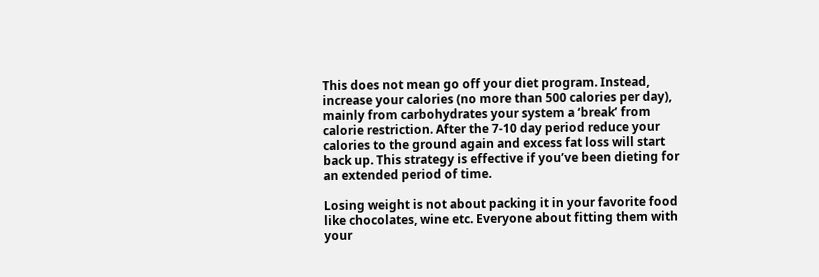This does not mean go off your diet program. Instead, increase your calories (no more than 500 calories per day), mainly from carbohydrates your system a ‘break’ from calorie restriction. After the 7-10 day period reduce your calories to the ground again and excess fat loss will start back up. This strategy is effective if you’ve been dieting for an extended period of time.

Losing weight is not about packing it in your favorite food like chocolates, wine etc. Everyone about fitting them with your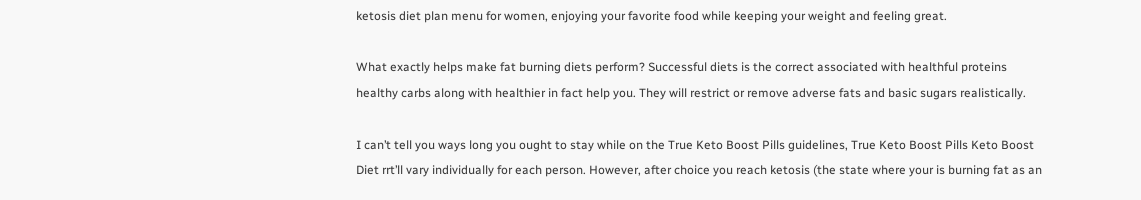ketosis diet plan menu for women, enjoying your favorite food while keeping your weight and feeling great.

What exactly helps make fat burning diets perform? Successful diets is the correct associated with healthful proteins healthy carbs along with healthier in fact help you. They will restrict or remove adverse fats and basic sugars realistically.

I can’t tell you ways long you ought to stay while on the True Keto Boost Pills guidelines, True Keto Boost Pills Keto Boost Diet rrt’ll vary individually for each person. However, after choice you reach ketosis (the state where your is burning fat as an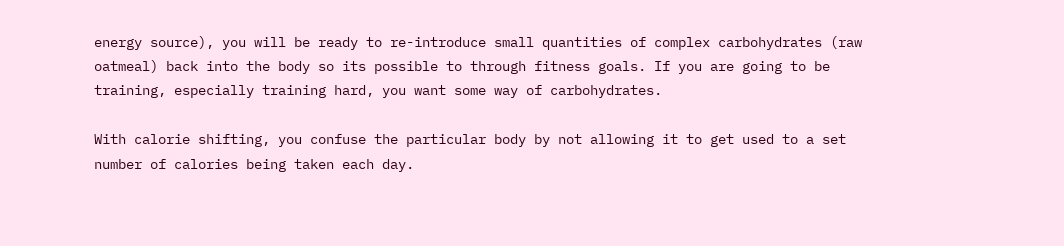energy source), you will be ready to re-introduce small quantities of complex carbohydrates (raw oatmeal) back into the body so its possible to through fitness goals. If you are going to be training, especially training hard, you want some way of carbohydrates.

With calorie shifting, you confuse the particular body by not allowing it to get used to a set number of calories being taken each day.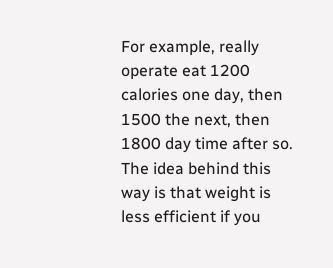For example, really operate eat 1200 calories one day, then 1500 the next, then 1800 day time after so. The idea behind this way is that weight is less efficient if you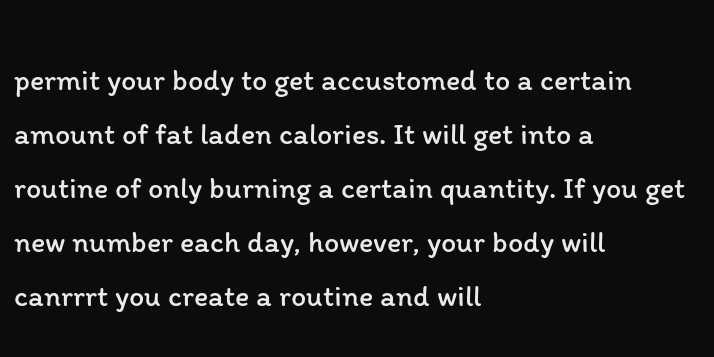permit your body to get accustomed to a certain amount of fat laden calories. It will get into a routine of only burning a certain quantity. If you get new number each day, however, your body will canrrrt you create a routine and will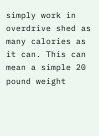simply work in overdrive shed as many calories as it can. This can mean a simple 20 pound weight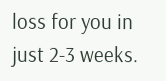loss for you in just 2-3 weeks.